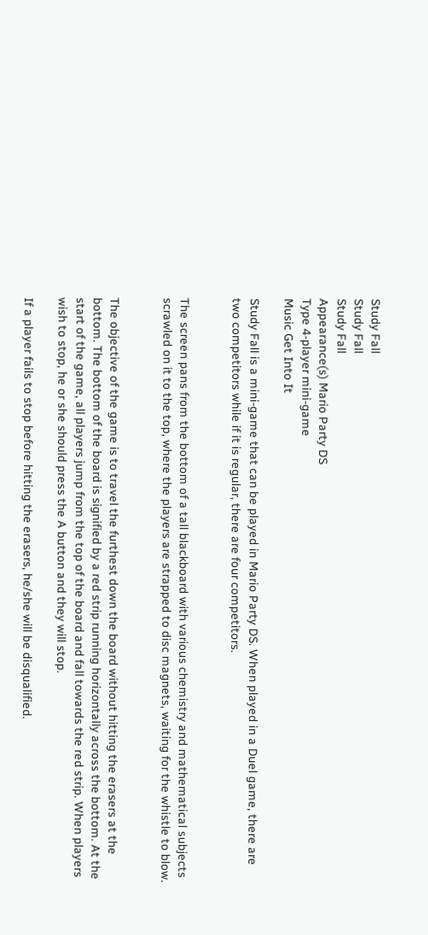Study Fall
Study Fall
Study Fall
Appearance(s) Mario Party DS
Type 4-player mini-game
Music Get Into It

Study Fall is a mini-game that can be played in Mario Party DS. When played in a Duel game, there are two competitors while if it is regular, there are four competitors.


The screen pans from the bottom of a tall blackboard with various chemistry and mathematical subjects scrawled on it to the top, where the players are strapped to disc magnets, waiting for the whistle to blow.


The objective of the game is to travel the furthest down the board without hitting the erasers at the bottom. The bottom of the board is signified by a red strip running horizontally across the bottom. At the start of the game, all players jump from the top of the board and fall towards the red strip. When players wish to stop, he or she should press the A button and they will stop.

If a player fails to stop before hitting the erasers, he/she will be disqualified.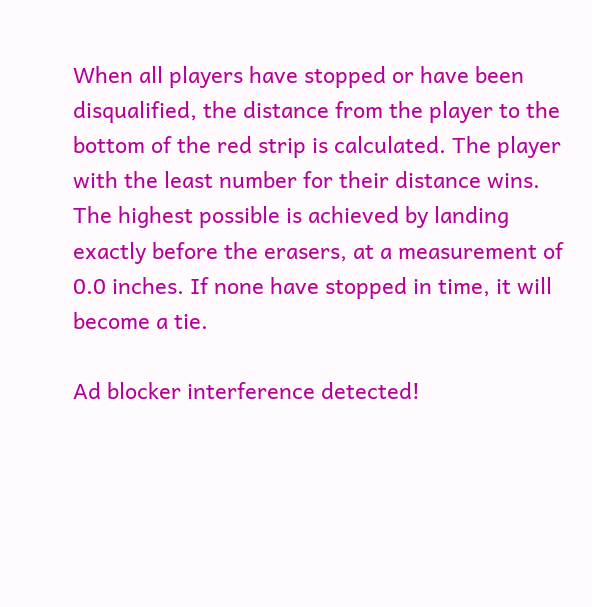When all players have stopped or have been disqualified, the distance from the player to the bottom of the red strip is calculated. The player with the least number for their distance wins. The highest possible is achieved by landing exactly before the erasers, at a measurement of 0.0 inches. If none have stopped in time, it will become a tie.

Ad blocker interference detected!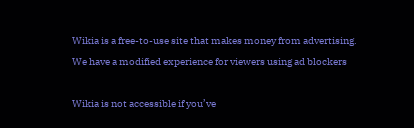Wikia is a free-to-use site that makes money from advertising. We have a modified experience for viewers using ad blockers

Wikia is not accessible if you’ve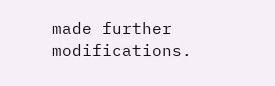made further modifications.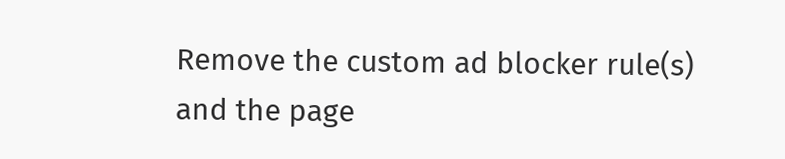Remove the custom ad blocker rule(s) and the page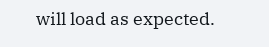will load as expected.